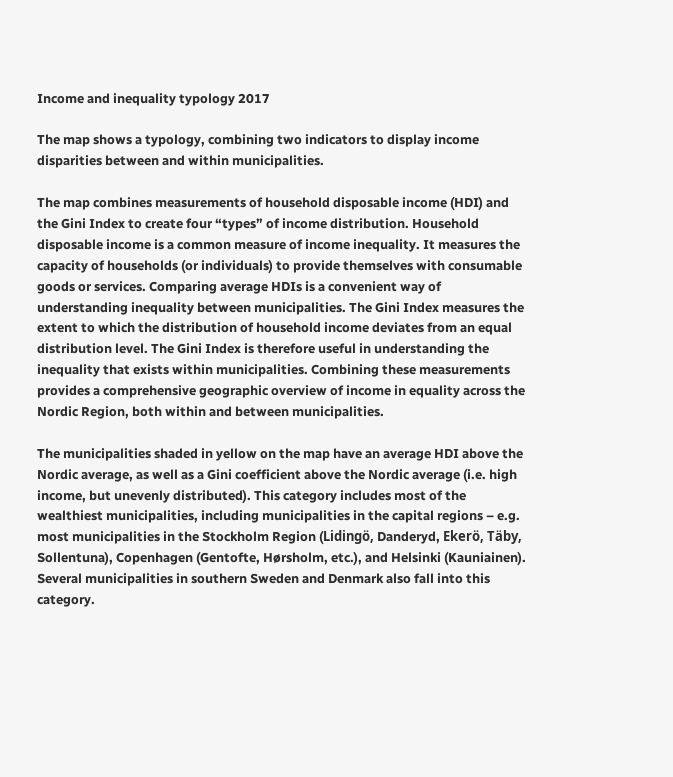Income and inequality typology 2017

The map shows a typology, combining two indicators to display income disparities between and within municipalities.

The map combines measurements of household disposable income (HDI) and the Gini Index to create four “types” of income distribution. Household disposable income is a common measure of income inequality. It measures the capacity of households (or individuals) to provide themselves with consumable goods or services. Comparing average HDIs is a convenient way of understanding inequality between municipalities. The Gini Index measures the extent to which the distribution of household income deviates from an equal distribution level. The Gini Index is therefore useful in understanding the inequality that exists within municipalities. Combining these measurements provides a comprehensive geographic overview of income in equality across the Nordic Region, both within and between municipalities.

The municipalities shaded in yellow on the map have an average HDI above the Nordic average, as well as a Gini coefficient above the Nordic average (i.e. high income, but unevenly distributed). This category includes most of the wealthiest municipalities, including municipalities in the capital regions – e.g. most municipalities in the Stockholm Region (Lidingö, Danderyd, Ekerö, Täby, Sollentuna), Copenhagen (Gentofte, Hørsholm, etc.), and Helsinki (Kauniainen). Several municipalities in southern Sweden and Denmark also fall into this category.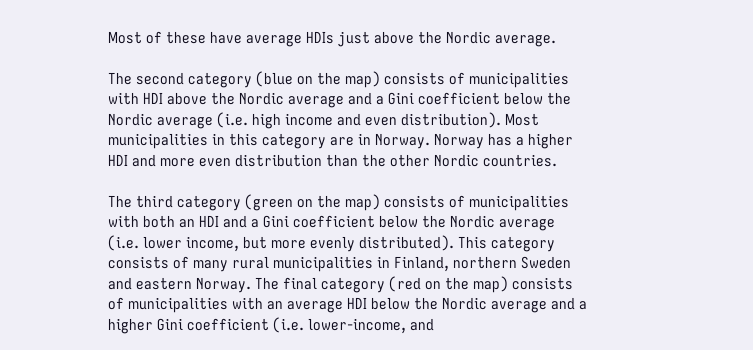Most of these have average HDIs just above the Nordic average.

The second category (blue on the map) consists of municipalities with HDI above the Nordic average and a Gini coefficient below the Nordic average (i.e. high income and even distribution). Most municipalities in this category are in Norway. Norway has a higher HDI and more even distribution than the other Nordic countries.

The third category (green on the map) consists of municipalities with both an HDI and a Gini coefficient below the Nordic average (i.e. lower income, but more evenly distributed). This category consists of many rural municipalities in Finland, northern Sweden and eastern Norway. The final category (red on the map) consists of municipalities with an average HDI below the Nordic average and a higher Gini coefficient (i.e. lower-income, and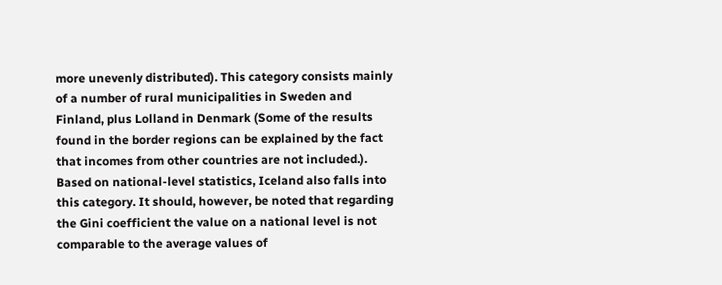more unevenly distributed). This category consists mainly of a number of rural municipalities in Sweden and Finland, plus Lolland in Denmark (Some of the results found in the border regions can be explained by the fact that incomes from other countries are not included.). Based on national-level statistics, Iceland also falls into this category. It should, however, be noted that regarding the Gini coefficient the value on a national level is not comparable to the average values of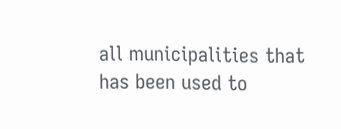all municipalities that has been used to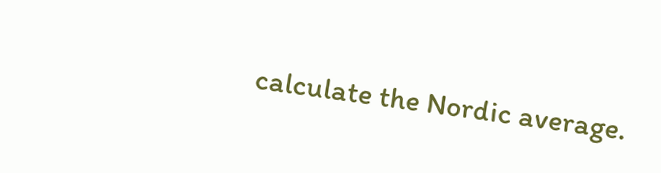calculate the Nordic average.